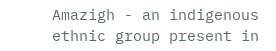Amazigh - an indigenous ethnic group present in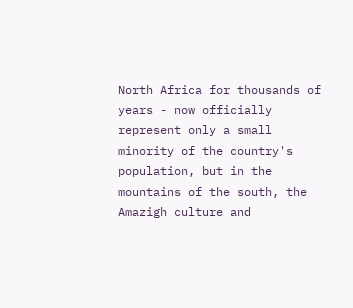North Africa for thousands of years - now officially represent only a small minority of the country's population, but in the mountains of the south, the Amazigh culture and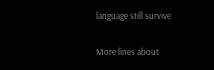language still survive

More lines about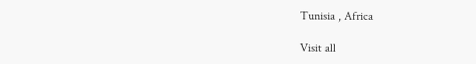Tunisia , Africa

Visit all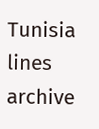Tunisia  lines archive